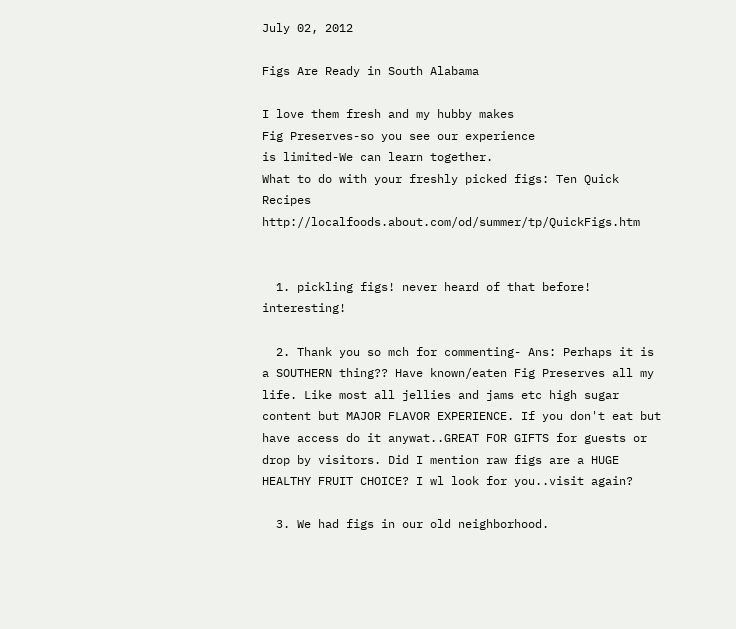July 02, 2012

Figs Are Ready in South Alabama

I love them fresh and my hubby makes
Fig Preserves-so you see our experience
is limited-We can learn together.
What to do with your freshly picked figs: Ten Quick Recipes http://localfoods.about.com/od/summer/tp/QuickFigs.htm


  1. pickling figs! never heard of that before! interesting!

  2. Thank you so mch for commenting- Ans: Perhaps it is a SOUTHERN thing?? Have known/eaten Fig Preserves all my life. Like most all jellies and jams etc high sugar content but MAJOR FLAVOR EXPERIENCE. If you don't eat but have access do it anywat..GREAT FOR GIFTS for guests or drop by visitors. Did I mention raw figs are a HUGE HEALTHY FRUIT CHOICE? I wl look for you..visit again?

  3. We had figs in our old neighborhood.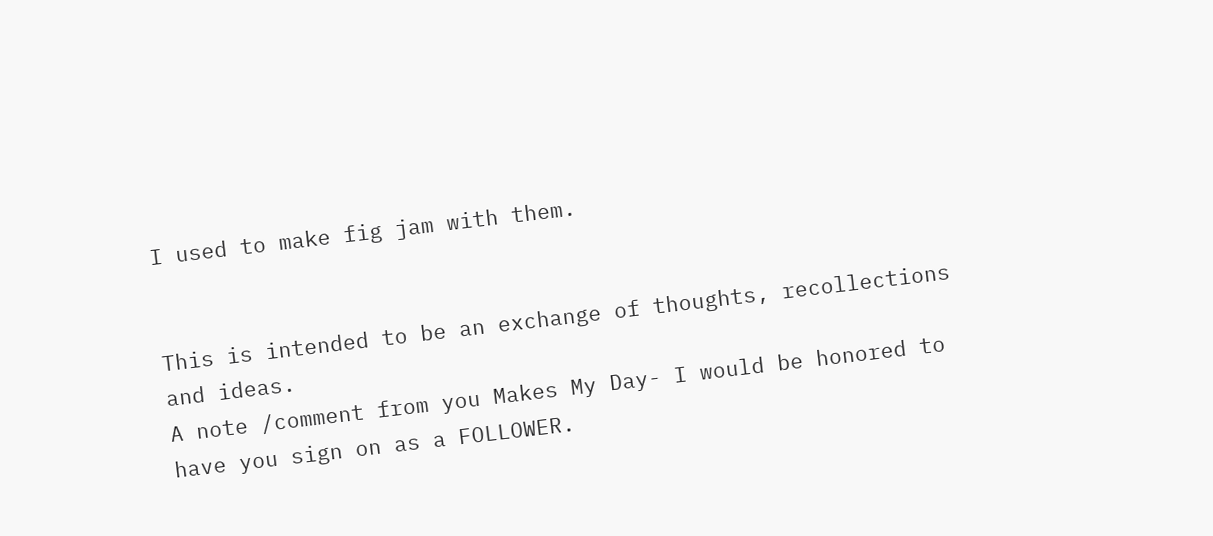I used to make fig jam with them.


This is intended to be an exchange of thoughts, recollections and ideas.
A note /comment from you Makes My Day- I would be honored to have you sign on as a FOLLOWER.